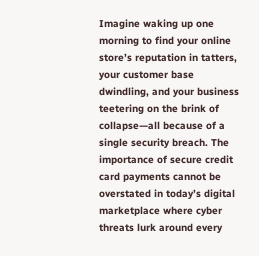Imagine waking up one morning to find your online store’s reputation in tatters, your customer base dwindling, and your business teetering on the brink of collapse—all because of a single security breach. The importance of secure credit card payments cannot be overstated in today’s digital marketplace where cyber threats lurk around every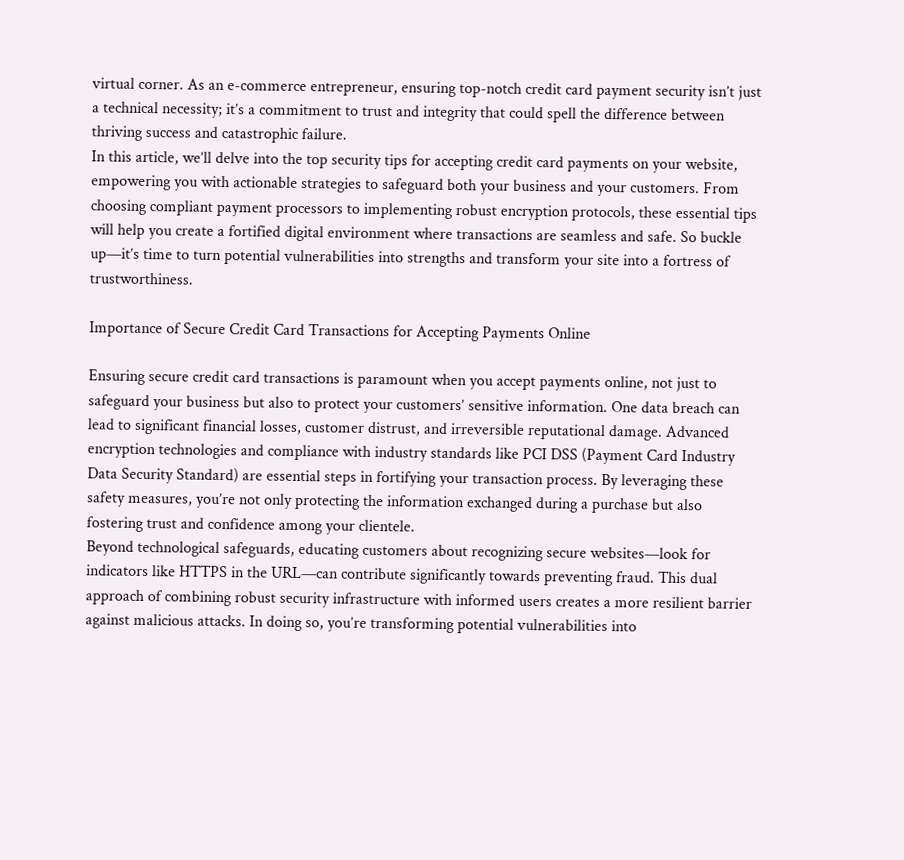virtual corner. As an e-commerce entrepreneur, ensuring top-notch credit card payment security isn’t just a technical necessity; it’s a commitment to trust and integrity that could spell the difference between thriving success and catastrophic failure.
In this article, we’ll delve into the top security tips for accepting credit card payments on your website, empowering you with actionable strategies to safeguard both your business and your customers. From choosing compliant payment processors to implementing robust encryption protocols, these essential tips will help you create a fortified digital environment where transactions are seamless and safe. So buckle up—it’s time to turn potential vulnerabilities into strengths and transform your site into a fortress of trustworthiness.

Importance of Secure Credit Card Transactions for Accepting Payments Online

Ensuring secure credit card transactions is paramount when you accept payments online, not just to safeguard your business but also to protect your customers’ sensitive information. One data breach can lead to significant financial losses, customer distrust, and irreversible reputational damage. Advanced encryption technologies and compliance with industry standards like PCI DSS (Payment Card Industry Data Security Standard) are essential steps in fortifying your transaction process. By leveraging these safety measures, you’re not only protecting the information exchanged during a purchase but also fostering trust and confidence among your clientele.
Beyond technological safeguards, educating customers about recognizing secure websites—look for indicators like HTTPS in the URL—can contribute significantly towards preventing fraud. This dual approach of combining robust security infrastructure with informed users creates a more resilient barrier against malicious attacks. In doing so, you’re transforming potential vulnerabilities into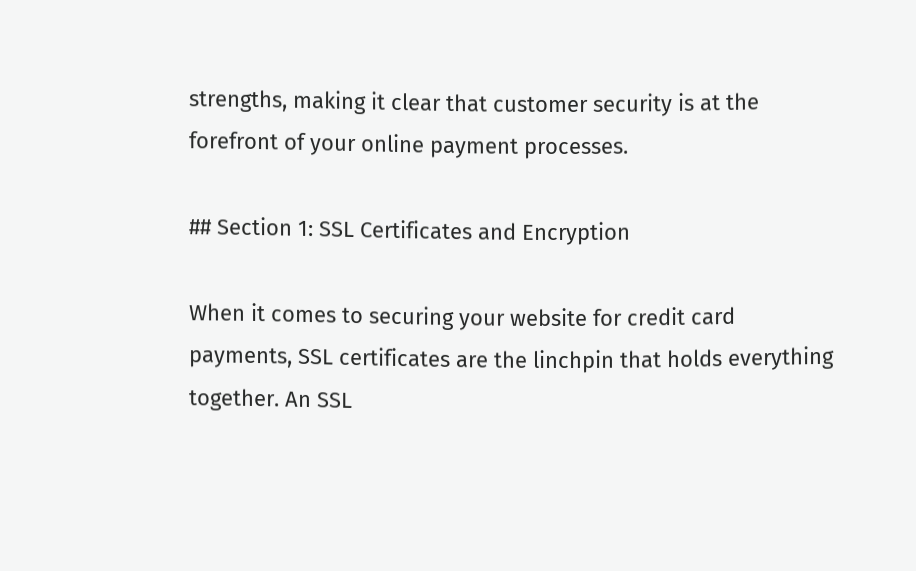strengths, making it clear that customer security is at the forefront of your online payment processes.

## Section 1: SSL Certificates and Encryption

When it comes to securing your website for credit card payments, SSL certificates are the linchpin that holds everything together. An SSL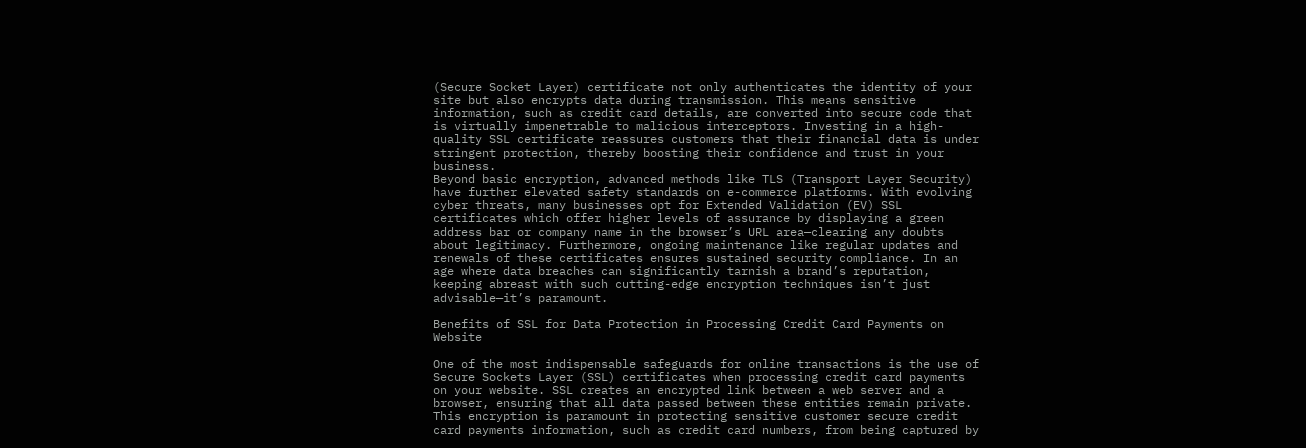(Secure Socket Layer) certificate not only authenticates the identity of your site but also encrypts data during transmission. This means sensitive information, such as credit card details, are converted into secure code that is virtually impenetrable to malicious interceptors. Investing in a high-quality SSL certificate reassures customers that their financial data is under stringent protection, thereby boosting their confidence and trust in your business.
Beyond basic encryption, advanced methods like TLS (Transport Layer Security) have further elevated safety standards on e-commerce platforms. With evolving cyber threats, many businesses opt for Extended Validation (EV) SSL certificates which offer higher levels of assurance by displaying a green address bar or company name in the browser’s URL area—clearing any doubts about legitimacy. Furthermore, ongoing maintenance like regular updates and renewals of these certificates ensures sustained security compliance. In an age where data breaches can significantly tarnish a brand’s reputation, keeping abreast with such cutting-edge encryption techniques isn’t just advisable—it’s paramount.

Benefits of SSL for Data Protection in Processing Credit Card Payments on Website

One of the most indispensable safeguards for online transactions is the use of Secure Sockets Layer (SSL) certificates when processing credit card payments on your website. SSL creates an encrypted link between a web server and a browser, ensuring that all data passed between these entities remain private. This encryption is paramount in protecting sensitive customer secure credit card payments information, such as credit card numbers, from being captured by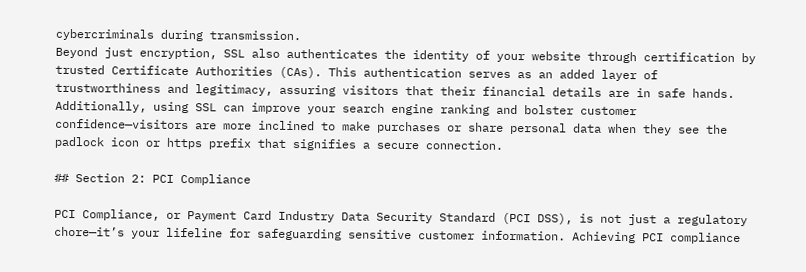cybercriminals during transmission.
Beyond just encryption, SSL also authenticates the identity of your website through certification by trusted Certificate Authorities (CAs). This authentication serves as an added layer of trustworthiness and legitimacy, assuring visitors that their financial details are in safe hands. Additionally, using SSL can improve your search engine ranking and bolster customer confidence—visitors are more inclined to make purchases or share personal data when they see the padlock icon or https prefix that signifies a secure connection.

## Section 2: PCI Compliance

PCI Compliance, or Payment Card Industry Data Security Standard (PCI DSS), is not just a regulatory chore—it’s your lifeline for safeguarding sensitive customer information. Achieving PCI compliance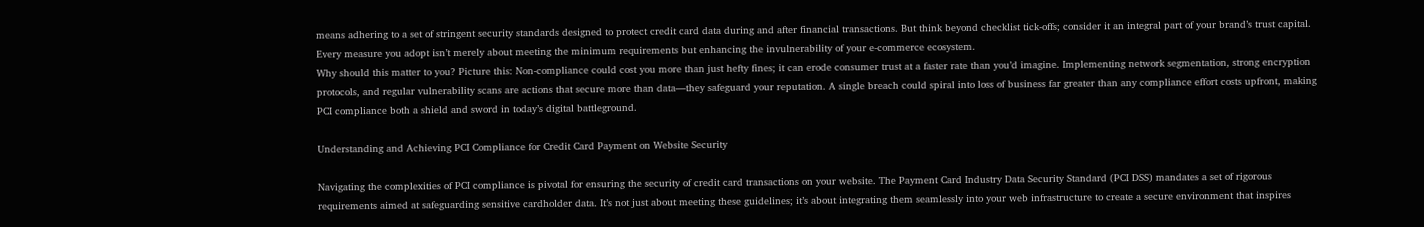means adhering to a set of stringent security standards designed to protect credit card data during and after financial transactions. But think beyond checklist tick-offs; consider it an integral part of your brand’s trust capital. Every measure you adopt isn’t merely about meeting the minimum requirements but enhancing the invulnerability of your e-commerce ecosystem.
Why should this matter to you? Picture this: Non-compliance could cost you more than just hefty fines; it can erode consumer trust at a faster rate than you’d imagine. Implementing network segmentation, strong encryption protocols, and regular vulnerability scans are actions that secure more than data—they safeguard your reputation. A single breach could spiral into loss of business far greater than any compliance effort costs upfront, making PCI compliance both a shield and sword in today’s digital battleground.

Understanding and Achieving PCI Compliance for Credit Card Payment on Website Security

Navigating the complexities of PCI compliance is pivotal for ensuring the security of credit card transactions on your website. The Payment Card Industry Data Security Standard (PCI DSS) mandates a set of rigorous requirements aimed at safeguarding sensitive cardholder data. It’s not just about meeting these guidelines; it’s about integrating them seamlessly into your web infrastructure to create a secure environment that inspires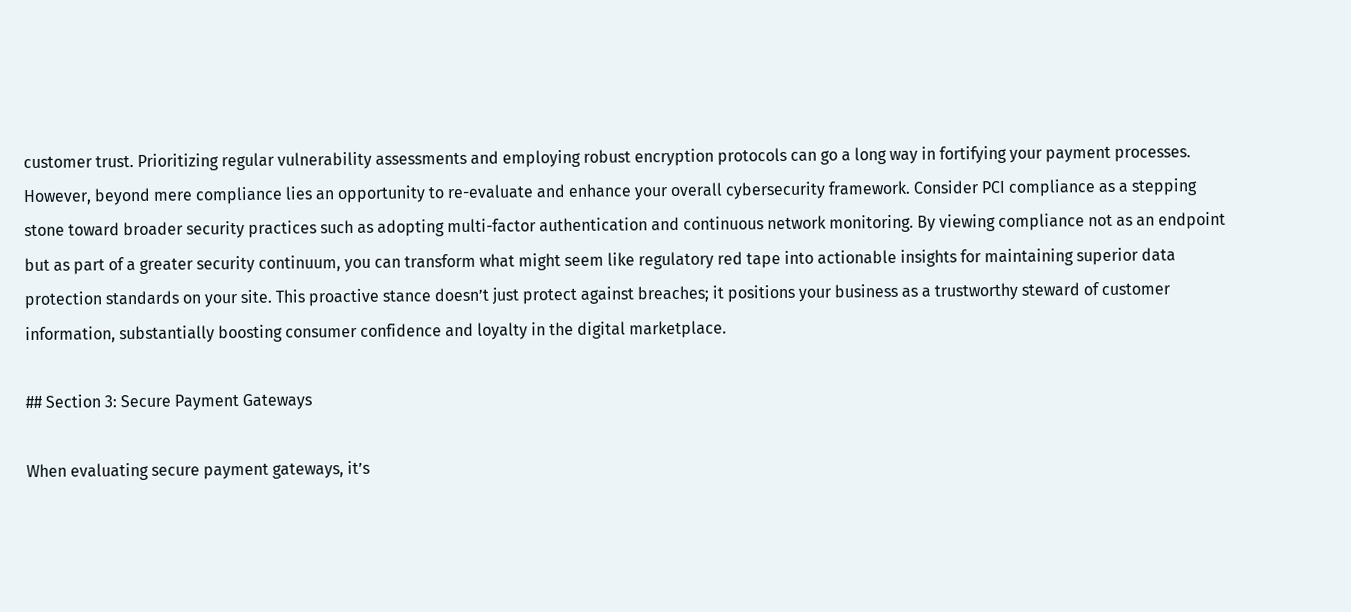customer trust. Prioritizing regular vulnerability assessments and employing robust encryption protocols can go a long way in fortifying your payment processes.
However, beyond mere compliance lies an opportunity to re-evaluate and enhance your overall cybersecurity framework. Consider PCI compliance as a stepping stone toward broader security practices such as adopting multi-factor authentication and continuous network monitoring. By viewing compliance not as an endpoint but as part of a greater security continuum, you can transform what might seem like regulatory red tape into actionable insights for maintaining superior data protection standards on your site. This proactive stance doesn’t just protect against breaches; it positions your business as a trustworthy steward of customer information, substantially boosting consumer confidence and loyalty in the digital marketplace.

## Section 3: Secure Payment Gateways

When evaluating secure payment gateways, it’s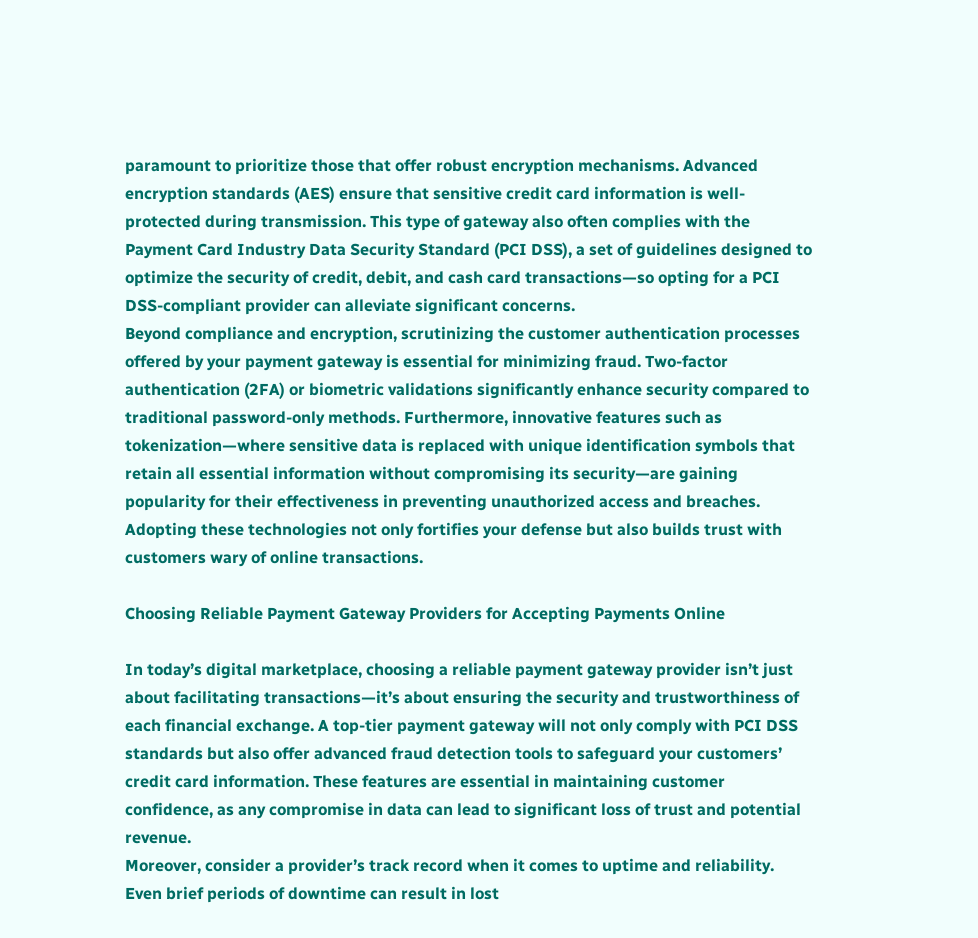paramount to prioritize those that offer robust encryption mechanisms. Advanced encryption standards (AES) ensure that sensitive credit card information is well-protected during transmission. This type of gateway also often complies with the Payment Card Industry Data Security Standard (PCI DSS), a set of guidelines designed to optimize the security of credit, debit, and cash card transactions—so opting for a PCI DSS-compliant provider can alleviate significant concerns.
Beyond compliance and encryption, scrutinizing the customer authentication processes offered by your payment gateway is essential for minimizing fraud. Two-factor authentication (2FA) or biometric validations significantly enhance security compared to traditional password-only methods. Furthermore, innovative features such as tokenization—where sensitive data is replaced with unique identification symbols that retain all essential information without compromising its security—are gaining popularity for their effectiveness in preventing unauthorized access and breaches. Adopting these technologies not only fortifies your defense but also builds trust with customers wary of online transactions.

Choosing Reliable Payment Gateway Providers for Accepting Payments Online

In today’s digital marketplace, choosing a reliable payment gateway provider isn’t just about facilitating transactions—it’s about ensuring the security and trustworthiness of each financial exchange. A top-tier payment gateway will not only comply with PCI DSS standards but also offer advanced fraud detection tools to safeguard your customers’ credit card information. These features are essential in maintaining customer confidence, as any compromise in data can lead to significant loss of trust and potential revenue.
Moreover, consider a provider’s track record when it comes to uptime and reliability. Even brief periods of downtime can result in lost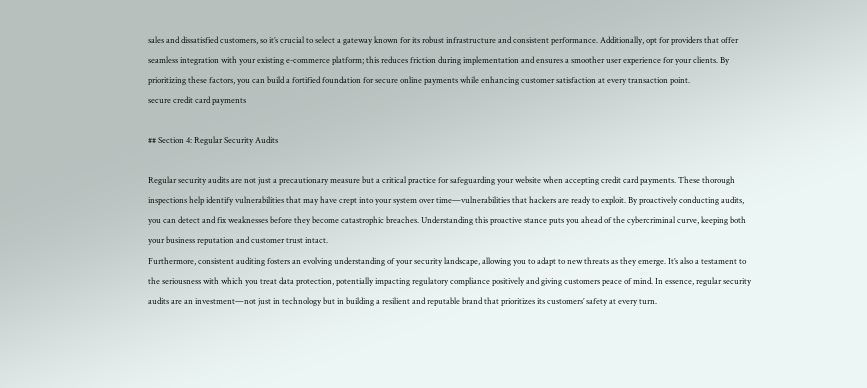sales and dissatisfied customers, so it’s crucial to select a gateway known for its robust infrastructure and consistent performance. Additionally, opt for providers that offer seamless integration with your existing e-commerce platform; this reduces friction during implementation and ensures a smoother user experience for your clients. By prioritizing these factors, you can build a fortified foundation for secure online payments while enhancing customer satisfaction at every transaction point.
secure credit card payments

## Section 4: Regular Security Audits

Regular security audits are not just a precautionary measure but a critical practice for safeguarding your website when accepting credit card payments. These thorough inspections help identify vulnerabilities that may have crept into your system over time—vulnerabilities that hackers are ready to exploit. By proactively conducting audits, you can detect and fix weaknesses before they become catastrophic breaches. Understanding this proactive stance puts you ahead of the cybercriminal curve, keeping both your business reputation and customer trust intact.
Furthermore, consistent auditing fosters an evolving understanding of your security landscape, allowing you to adapt to new threats as they emerge. It’s also a testament to the seriousness with which you treat data protection, potentially impacting regulatory compliance positively and giving customers peace of mind. In essence, regular security audits are an investment—not just in technology but in building a resilient and reputable brand that prioritizes its customers’ safety at every turn.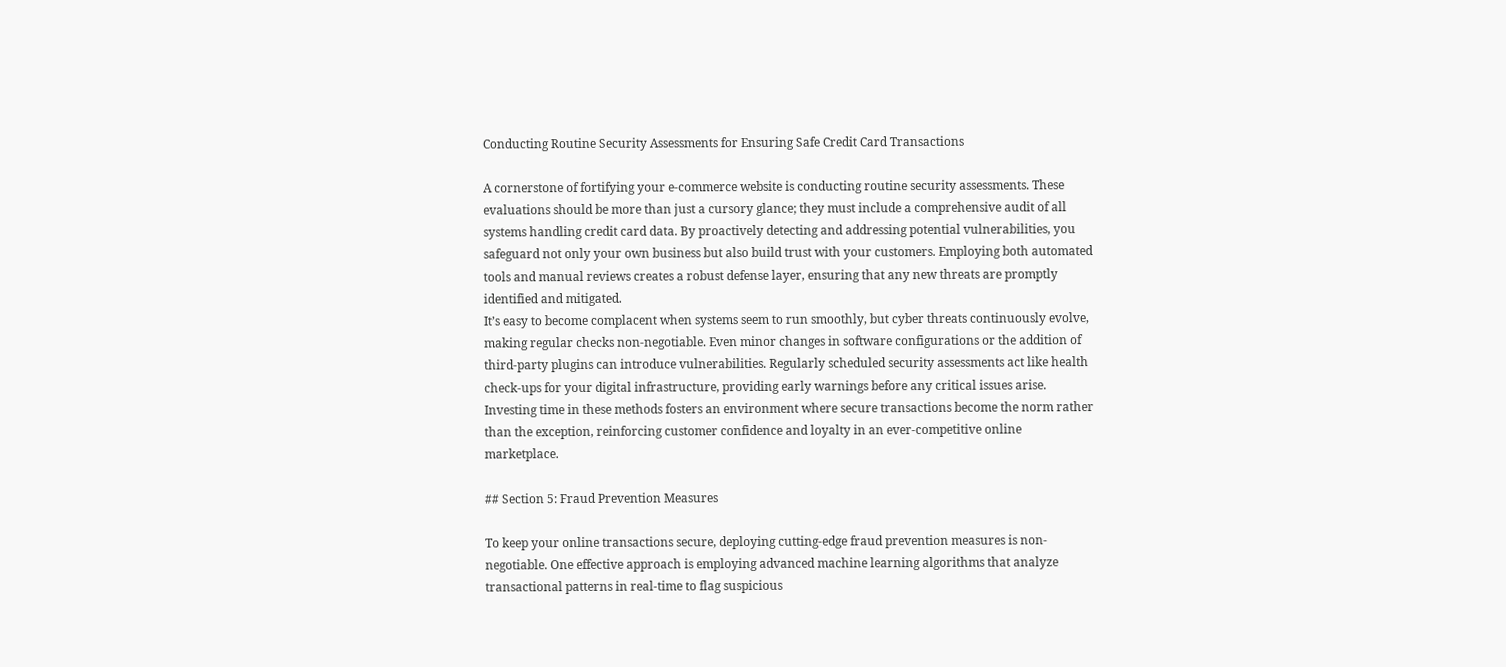Conducting Routine Security Assessments for Ensuring Safe Credit Card Transactions

A cornerstone of fortifying your e-commerce website is conducting routine security assessments. These evaluations should be more than just a cursory glance; they must include a comprehensive audit of all systems handling credit card data. By proactively detecting and addressing potential vulnerabilities, you safeguard not only your own business but also build trust with your customers. Employing both automated tools and manual reviews creates a robust defense layer, ensuring that any new threats are promptly identified and mitigated.
It’s easy to become complacent when systems seem to run smoothly, but cyber threats continuously evolve, making regular checks non-negotiable. Even minor changes in software configurations or the addition of third-party plugins can introduce vulnerabilities. Regularly scheduled security assessments act like health check-ups for your digital infrastructure, providing early warnings before any critical issues arise. Investing time in these methods fosters an environment where secure transactions become the norm rather than the exception, reinforcing customer confidence and loyalty in an ever-competitive online marketplace.

## Section 5: Fraud Prevention Measures

To keep your online transactions secure, deploying cutting-edge fraud prevention measures is non-negotiable. One effective approach is employing advanced machine learning algorithms that analyze transactional patterns in real-time to flag suspicious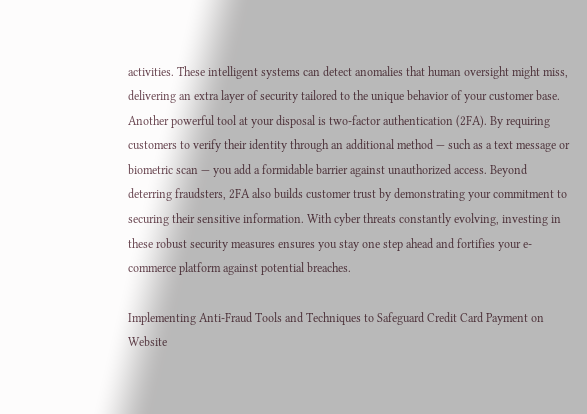activities. These intelligent systems can detect anomalies that human oversight might miss, delivering an extra layer of security tailored to the unique behavior of your customer base.
Another powerful tool at your disposal is two-factor authentication (2FA). By requiring customers to verify their identity through an additional method — such as a text message or biometric scan — you add a formidable barrier against unauthorized access. Beyond deterring fraudsters, 2FA also builds customer trust by demonstrating your commitment to securing their sensitive information. With cyber threats constantly evolving, investing in these robust security measures ensures you stay one step ahead and fortifies your e-commerce platform against potential breaches.

Implementing Anti-Fraud Tools and Techniques to Safeguard Credit Card Payment on Website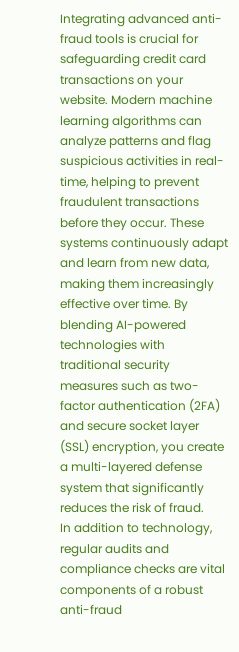Integrating advanced anti-fraud tools is crucial for safeguarding credit card transactions on your website. Modern machine learning algorithms can analyze patterns and flag suspicious activities in real-time, helping to prevent fraudulent transactions before they occur. These systems continuously adapt and learn from new data, making them increasingly effective over time. By blending AI-powered technologies with traditional security measures such as two-factor authentication (2FA) and secure socket layer (SSL) encryption, you create a multi-layered defense system that significantly reduces the risk of fraud.
In addition to technology, regular audits and compliance checks are vital components of a robust anti-fraud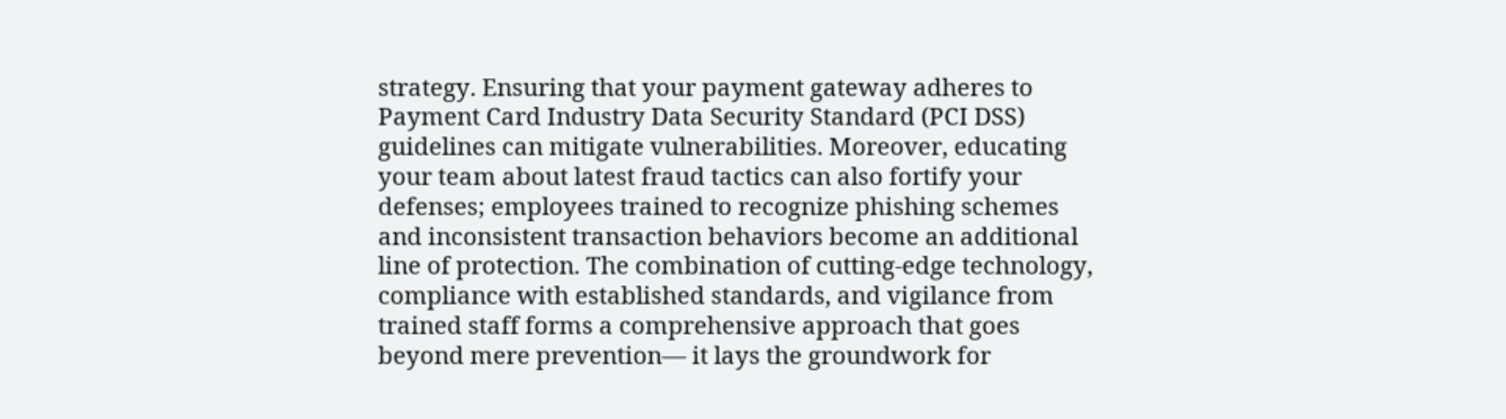strategy. Ensuring that your payment gateway adheres to Payment Card Industry Data Security Standard (PCI DSS) guidelines can mitigate vulnerabilities. Moreover, educating your team about latest fraud tactics can also fortify your defenses; employees trained to recognize phishing schemes and inconsistent transaction behaviors become an additional line of protection. The combination of cutting-edge technology, compliance with established standards, and vigilance from trained staff forms a comprehensive approach that goes beyond mere prevention— it lays the groundwork for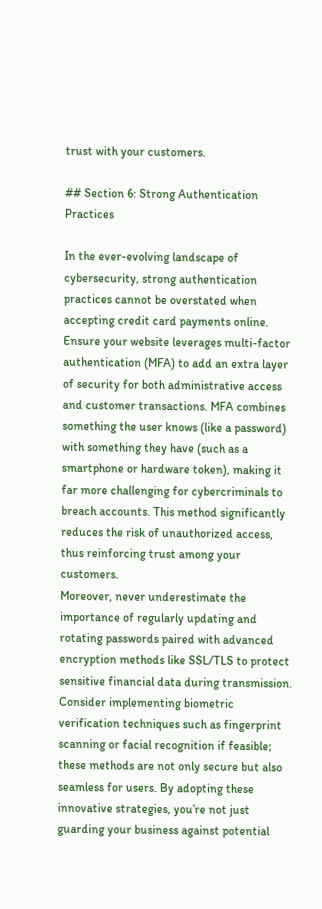trust with your customers.

## Section 6: Strong Authentication Practices

In the ever-evolving landscape of cybersecurity, strong authentication practices cannot be overstated when accepting credit card payments online. Ensure your website leverages multi-factor authentication (MFA) to add an extra layer of security for both administrative access and customer transactions. MFA combines something the user knows (like a password) with something they have (such as a smartphone or hardware token), making it far more challenging for cybercriminals to breach accounts. This method significantly reduces the risk of unauthorized access, thus reinforcing trust among your customers.
Moreover, never underestimate the importance of regularly updating and rotating passwords paired with advanced encryption methods like SSL/TLS to protect sensitive financial data during transmission. Consider implementing biometric verification techniques such as fingerprint scanning or facial recognition if feasible; these methods are not only secure but also seamless for users. By adopting these innovative strategies, you’re not just guarding your business against potential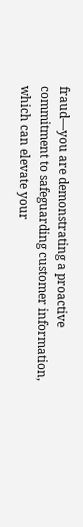fraud—you are demonstrating a proactive commitment to safeguarding customer information, which can elevate your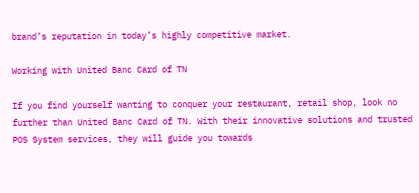brand’s reputation in today’s highly competitive market.

Working with United Banc Card of TN

If you find yourself wanting to conquer your restaurant, retail shop, look no further than United Banc Card of TN. With their innovative solutions and trusted POS System services, they will guide you towards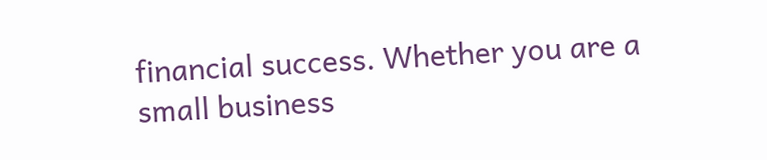financial success. Whether you are a small business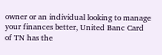owner or an individual looking to manage your finances better, United Banc Card of TN has the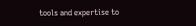tools and expertise to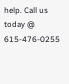help. Call us today @ 615-476-0255